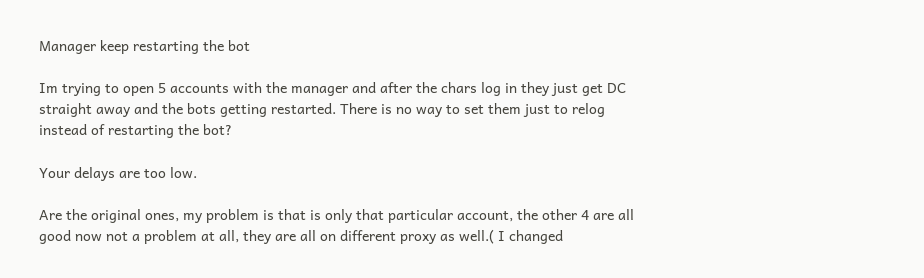Manager keep restarting the bot

Im trying to open 5 accounts with the manager and after the chars log in they just get DC straight away and the bots getting restarted. There is no way to set them just to relog instead of restarting the bot?

Your delays are too low.

Are the original ones, my problem is that is only that particular account, the other 4 are all good now not a problem at all, they are all on different proxy as well.( I changed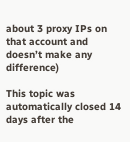about 3 proxy IPs on that account and doesn’t make any difference)

This topic was automatically closed 14 days after the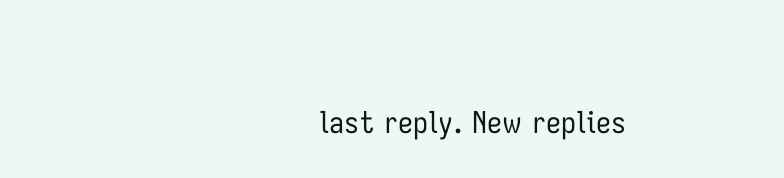last reply. New replies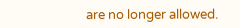are no longer allowed.